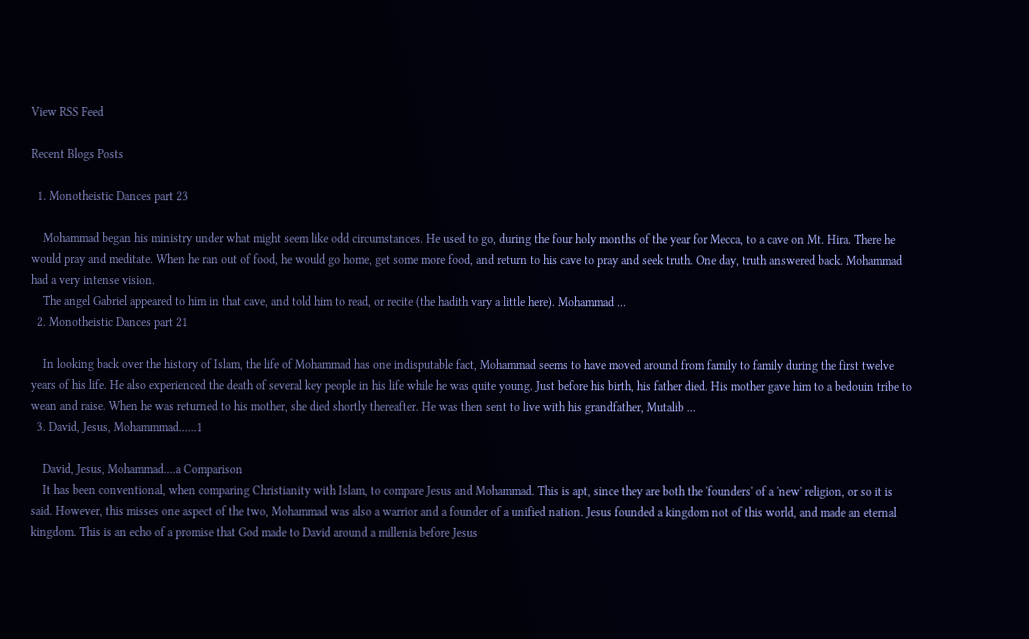View RSS Feed

Recent Blogs Posts

  1. Monotheistic Dances part 23

    Mohammad began his ministry under what might seem like odd circumstances. He used to go, during the four holy months of the year for Mecca, to a cave on Mt. Hira. There he would pray and meditate. When he ran out of food, he would go home, get some more food, and return to his cave to pray and seek truth. One day, truth answered back. Mohammad had a very intense vision.
    The angel Gabriel appeared to him in that cave, and told him to read, or recite (the hadith vary a little here). Mohammad ...
  2. Monotheistic Dances part 21

    In looking back over the history of Islam, the life of Mohammad has one indisputable fact, Mohammad seems to have moved around from family to family during the first twelve years of his life. He also experienced the death of several key people in his life while he was quite young. Just before his birth, his father died. His mother gave him to a bedouin tribe to wean and raise. When he was returned to his mother, she died shortly thereafter. He was then sent to live with his grandfather, Mutalib ...
  3. David, Jesus, Mohammmad......1

    David, Jesus, Mohammad....a Comparison
    It has been conventional, when comparing Christianity with Islam, to compare Jesus and Mohammad. This is apt, since they are both the 'founders' of a 'new' religion, or so it is said. However, this misses one aspect of the two, Mohammad was also a warrior and a founder of a unified nation. Jesus founded a kingdom not of this world, and made an eternal kingdom. This is an echo of a promise that God made to David around a millenia before Jesus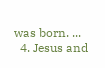was born. ...
  4. Jesus and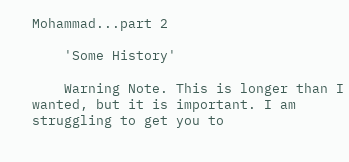Mohammad...part 2

    'Some History'

    Warning Note. This is longer than I wanted, but it is important. I am struggling to get you to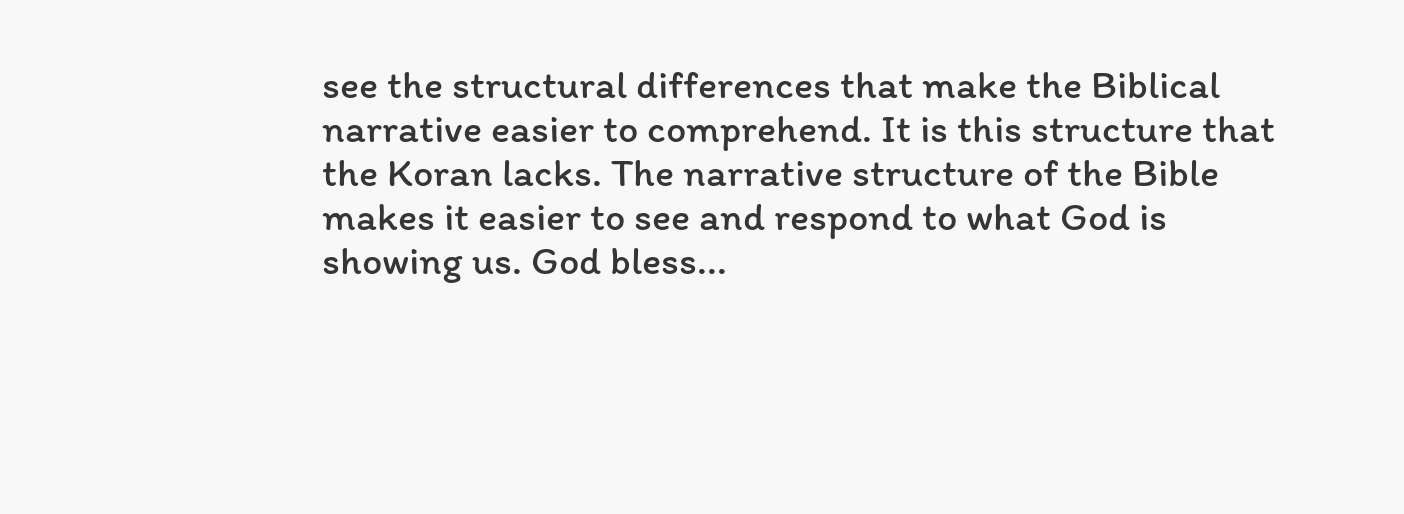see the structural differences that make the Biblical narrative easier to comprehend. It is this structure that the Koran lacks. The narrative structure of the Bible makes it easier to see and respond to what God is showing us. God bless...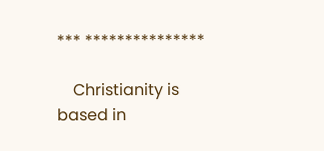*** ***************

    Christianity is based in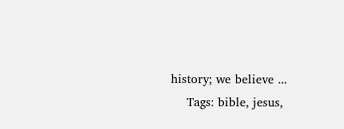history; we believe ...
    Tags: bible, jesus,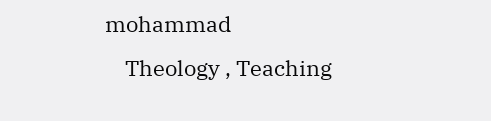mohammad
    Theology , Teaching